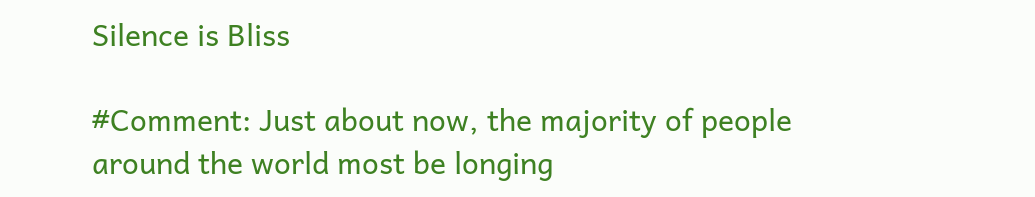Silence is Bliss

#Comment: Just about now, the majority of people around the world most be longing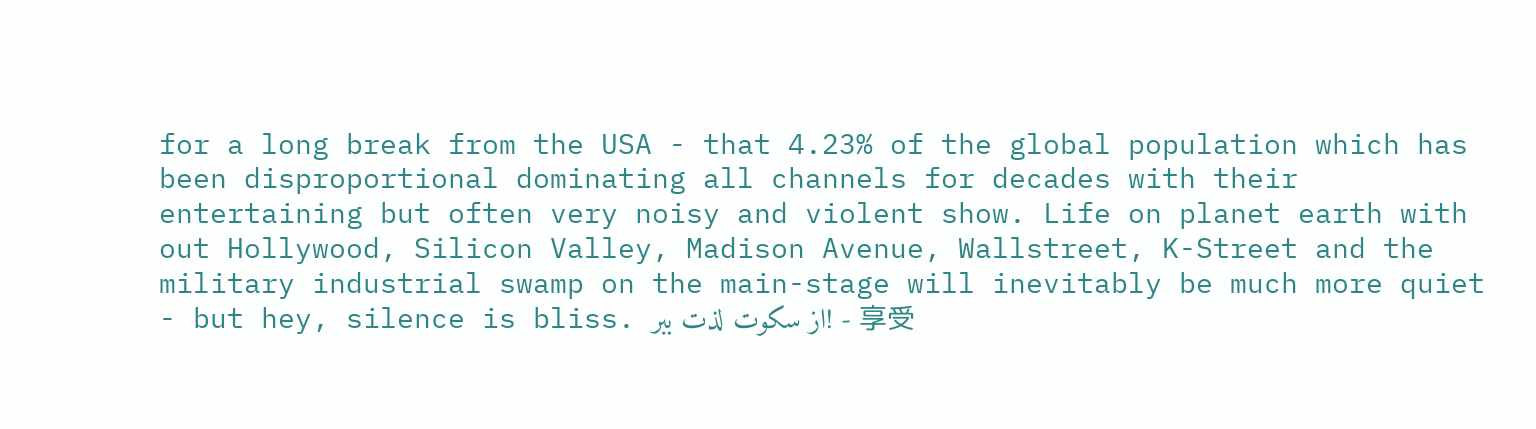for a long break from the USA - that 4.23% of the global population which has been disproportional dominating all channels for decades with their entertaining but often very noisy and violent show. Life on planet earth with out Hollywood, Silicon Valley, Madison Avenue, Wallstreet, K-Street and the military industrial swamp on the main-stage will inevitably be much more quiet - but hey, silence is bliss. از سکوت لذت ببر! - 享受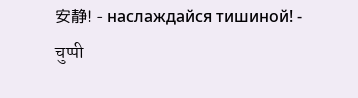安静! - наслаждайся тишиной! - चुप्पी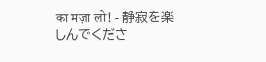का मज़ा लो! - 静寂を楽しんでくださ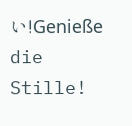い!Genieße die Stille!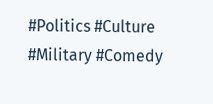#Politics #Culture #Military #Comedy